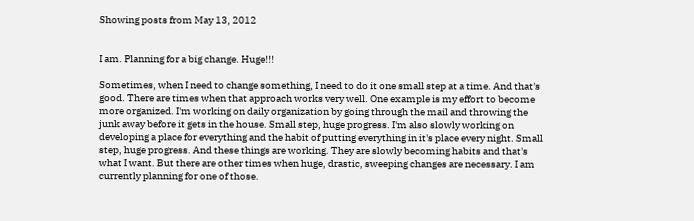Showing posts from May 13, 2012


I am. Planning for a big change. Huge!!!

Sometimes, when I need to change something, I need to do it one small step at a time. And that's good. There are times when that approach works very well. One example is my effort to become more organized. I'm working on daily organization by going through the mail and throwing the junk away before it gets in the house. Small step, huge progress. I'm also slowly working on developing a place for everything and the habit of putting everything in it's place every night. Small step, huge progress. And these things are working. They are slowly becoming habits and that's what I want. But there are other times when huge, drastic, sweeping changes are necessary. I am currently planning for one of those.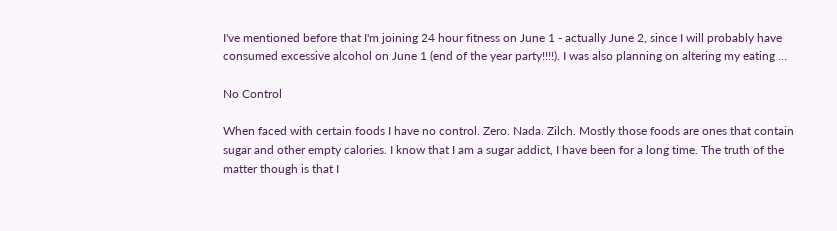I've mentioned before that I'm joining 24 hour fitness on June 1 - actually June 2, since I will probably have consumed excessive alcohol on June 1 (end of the year party!!!!). I was also planning on altering my eating …

No Control

When faced with certain foods I have no control. Zero. Nada. Zilch. Mostly those foods are ones that contain sugar and other empty calories. I know that I am a sugar addict, I have been for a long time. The truth of the matter though is that I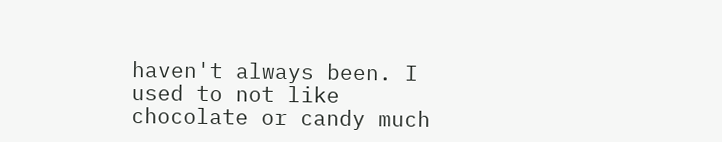haven't always been. I used to not like chocolate or candy much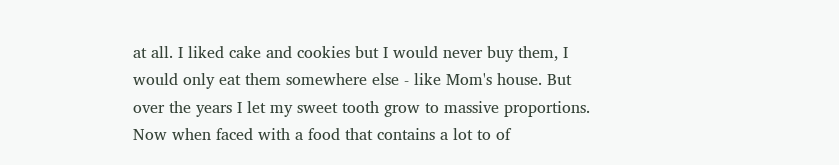at all. I liked cake and cookies but I would never buy them, I would only eat them somewhere else - like Mom's house. But over the years I let my sweet tooth grow to massive proportions. Now when faced with a food that contains a lot to of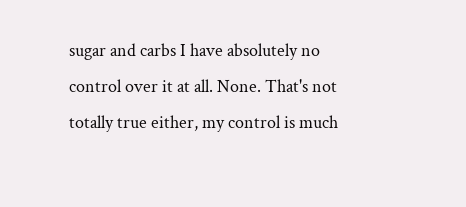sugar and carbs I have absolutely no control over it at all. None. That's not totally true either, my control is much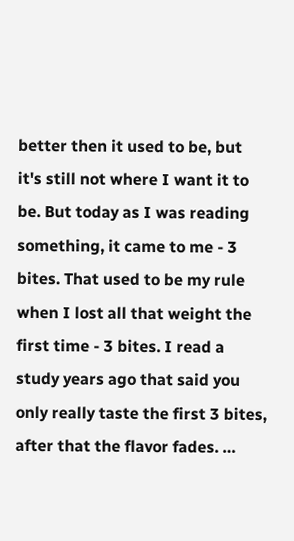better then it used to be, but it's still not where I want it to be. But today as I was reading something, it came to me - 3 bites. That used to be my rule when I lost all that weight the first time - 3 bites. I read a study years ago that said you only really taste the first 3 bites, after that the flavor fades. …